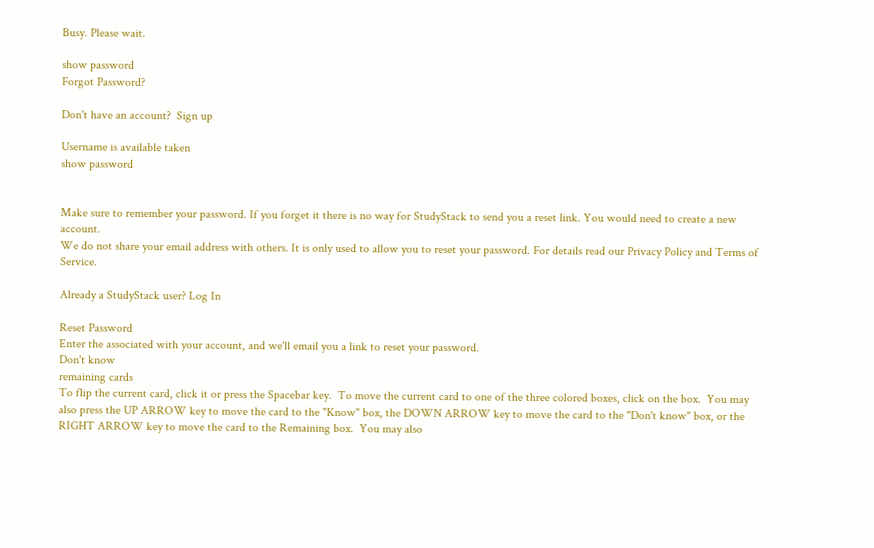Busy. Please wait.

show password
Forgot Password?

Don't have an account?  Sign up

Username is available taken
show password


Make sure to remember your password. If you forget it there is no way for StudyStack to send you a reset link. You would need to create a new account.
We do not share your email address with others. It is only used to allow you to reset your password. For details read our Privacy Policy and Terms of Service.

Already a StudyStack user? Log In

Reset Password
Enter the associated with your account, and we'll email you a link to reset your password.
Don't know
remaining cards
To flip the current card, click it or press the Spacebar key.  To move the current card to one of the three colored boxes, click on the box.  You may also press the UP ARROW key to move the card to the "Know" box, the DOWN ARROW key to move the card to the "Don't know" box, or the RIGHT ARROW key to move the card to the Remaining box.  You may also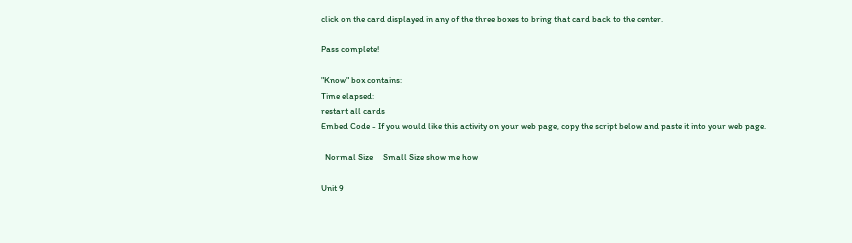click on the card displayed in any of the three boxes to bring that card back to the center.

Pass complete!

"Know" box contains:
Time elapsed:
restart all cards
Embed Code - If you would like this activity on your web page, copy the script below and paste it into your web page.

  Normal Size     Small Size show me how

Unit 9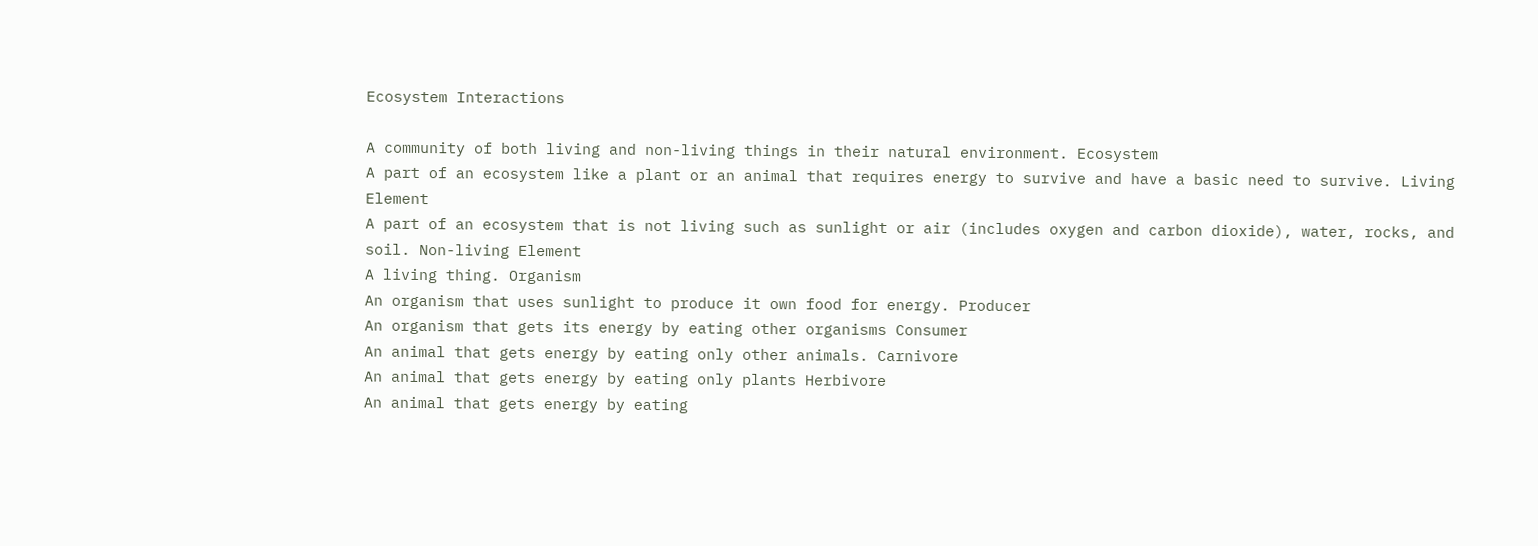Ecosystem Interactions

A community of both living and non-living things in their natural environment. Ecosystem
A part of an ecosystem like a plant or an animal that requires energy to survive and have a basic need to survive. Living Element
A part of an ecosystem that is not living such as sunlight or air (includes oxygen and carbon dioxide), water, rocks, and soil. Non-living Element
A living thing. Organism
An organism that uses sunlight to produce it own food for energy. Producer
An organism that gets its energy by eating other organisms Consumer
An animal that gets energy by eating only other animals. Carnivore
An animal that gets energy by eating only plants Herbivore
An animal that gets energy by eating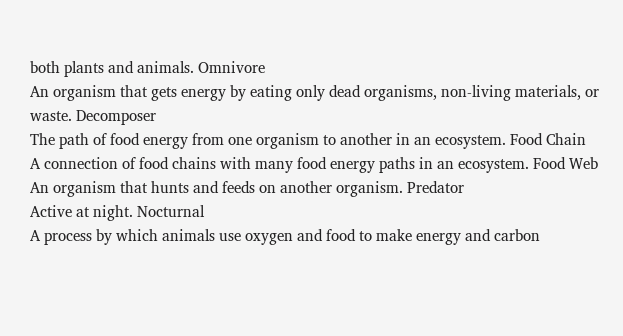both plants and animals. Omnivore
An organism that gets energy by eating only dead organisms, non-living materials, or waste. Decomposer
The path of food energy from one organism to another in an ecosystem. Food Chain
A connection of food chains with many food energy paths in an ecosystem. Food Web
An organism that hunts and feeds on another organism. Predator
Active at night. Nocturnal
A process by which animals use oxygen and food to make energy and carbon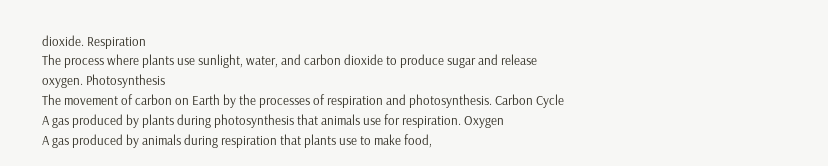dioxide. Respiration
The process where plants use sunlight, water, and carbon dioxide to produce sugar and release oxygen. Photosynthesis
The movement of carbon on Earth by the processes of respiration and photosynthesis. Carbon Cycle
A gas produced by plants during photosynthesis that animals use for respiration. Oxygen
A gas produced by animals during respiration that plants use to make food,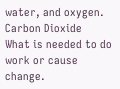water, and oxygen. Carbon Dioxide
What is needed to do work or cause change.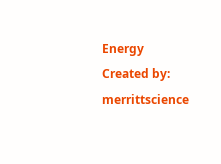Energy
Created by: merrittscience